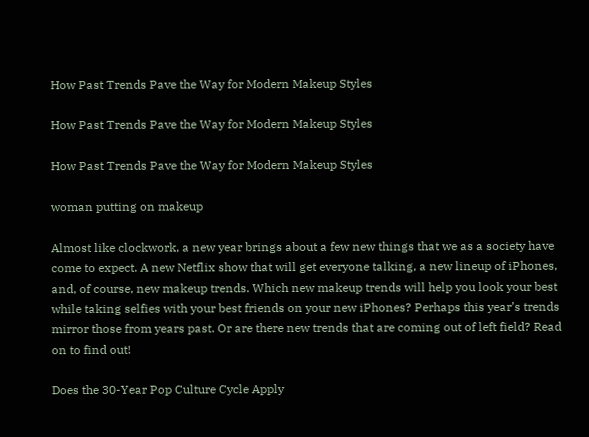How Past Trends Pave the Way for Modern Makeup Styles

How Past Trends Pave the Way for Modern Makeup Styles

How Past Trends Pave the Way for Modern Makeup Styles

woman putting on makeup

Almost like clockwork, a new year brings about a few new things that we as a society have come to expect. A new Netflix show that will get everyone talking, a new lineup of iPhones, and, of course, new makeup trends. Which new makeup trends will help you look your best while taking selfies with your best friends on your new iPhones? Perhaps this year’s trends mirror those from years past. Or are there new trends that are coming out of left field? Read on to find out!

Does the 30-Year Pop Culture Cycle Apply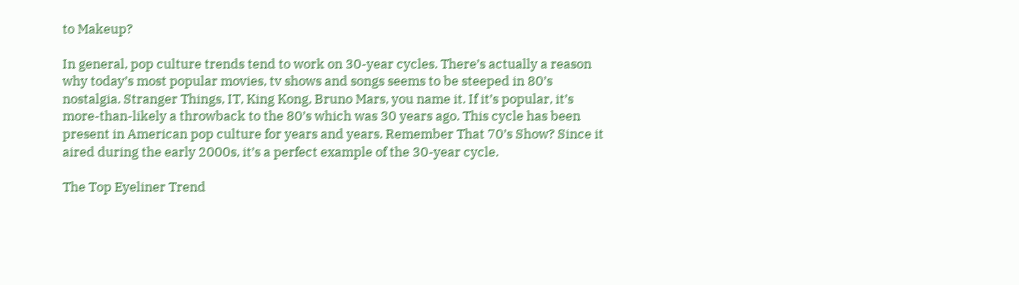to Makeup?

In general, pop culture trends tend to work on 30-year cycles. There’s actually a reason why today’s most popular movies, tv shows and songs seems to be steeped in 80’s nostalgia. Stranger Things, IT, King Kong, Bruno Mars, you name it. If it’s popular, it’s more-than-likely a throwback to the 80’s which was 30 years ago. This cycle has been present in American pop culture for years and years. Remember That 70’s Show? Since it aired during the early 2000s, it’s a perfect example of the 30-year cycle.

The Top Eyeliner Trend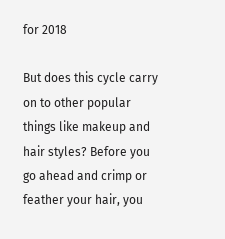for 2018

But does this cycle carry on to other popular things like makeup and hair styles? Before you go ahead and crimp or feather your hair, you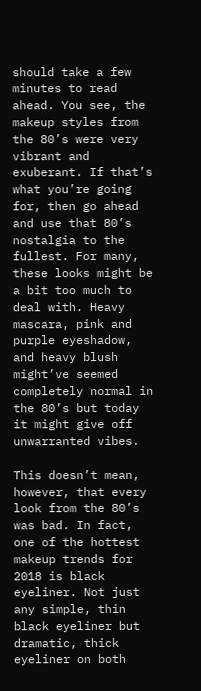should take a few minutes to read ahead. You see, the makeup styles from the 80’s were very vibrant and exuberant. If that’s what you’re going for, then go ahead and use that 80’s nostalgia to the fullest. For many, these looks might be a bit too much to deal with. Heavy mascara, pink and purple eyeshadow, and heavy blush might’ve seemed completely normal in the 80’s but today it might give off unwarranted vibes.

This doesn’t mean, however, that every look from the 80’s was bad. In fact, one of the hottest makeup trends for 2018 is black eyeliner. Not just any simple, thin black eyeliner but dramatic, thick eyeliner on both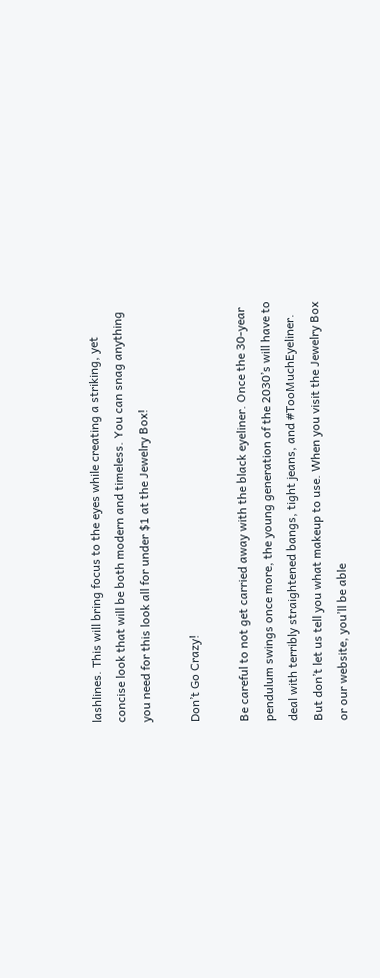lashlines. This will bring focus to the eyes while creating a striking, yet concise look that will be both modern and timeless. You can snag anything you need for this look all for under $1 at the Jewelry Box!

Don’t Go Crazy!

Be careful to not get carried away with the black eyeliner. Once the 30-year pendulum swings once more, the young generation of the 2030’s will have to deal with terribly straightened bangs, tight jeans, and #TooMuchEyeliner. But don’t let us tell you what makeup to use. When you visit the Jewelry Box or our website, you’ll be able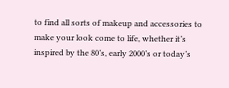to find all sorts of makeup and accessories to make your look come to life, whether it’s inspired by the 80’s, early 2000’s or today’s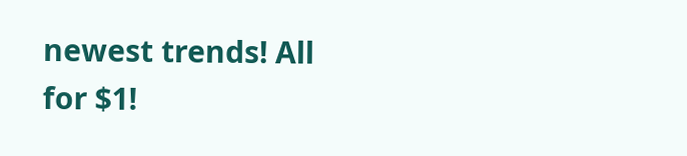newest trends! All for $1!